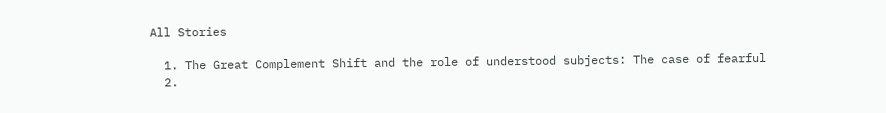All Stories

  1. The Great Complement Shift and the role of understood subjects: The case of fearful
  2.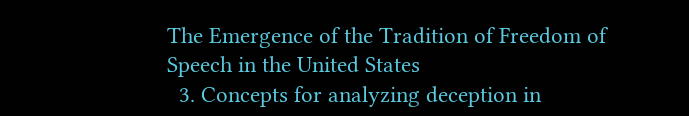The Emergence of the Tradition of Freedom of Speech in the United States
  3. Concepts for analyzing deception in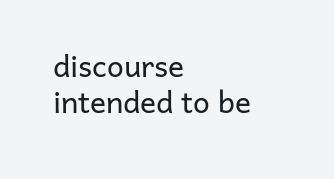discourse intended to be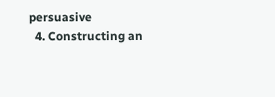persuasive
  4. Constructing an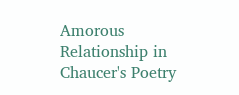Amorous Relationship in Chaucer's Poetry